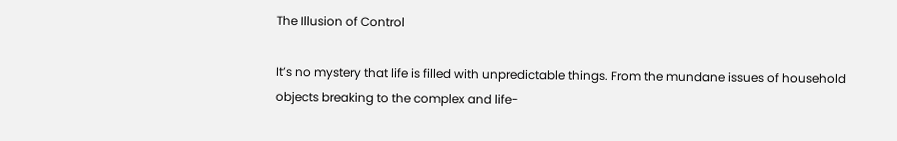The Illusion of Control

It’s no mystery that life is filled with unpredictable things. From the mundane issues of household objects breaking to the complex and life-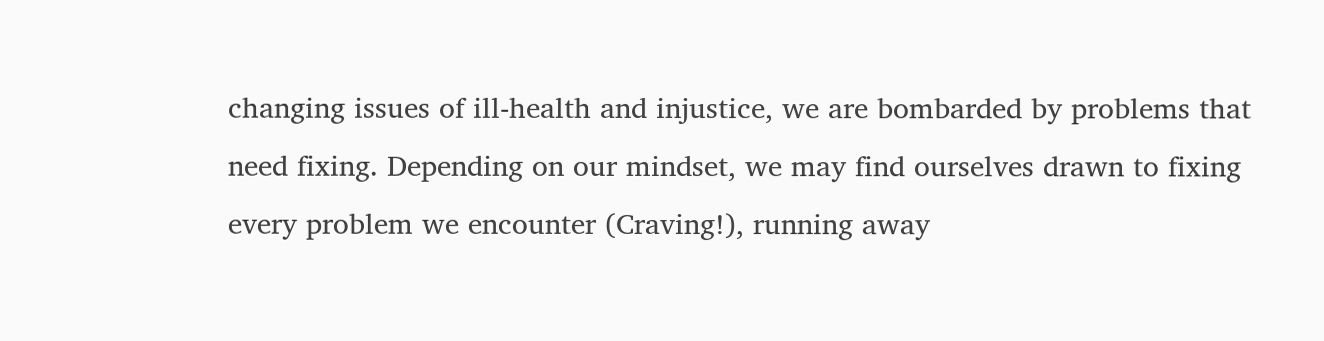changing issues of ill-health and injustice, we are bombarded by problems that need fixing. Depending on our mindset, we may find ourselves drawn to fixing every problem we encounter (Craving!), running away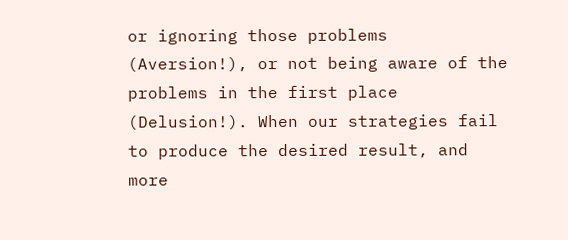or ignoring those problems (Aversion!), or not being aware of the problems in the first place (Delusion!). When our strategies fail to produce the desired result, and more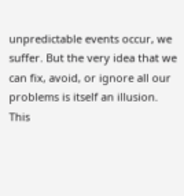unpredictable events occur, we suffer. But the very idea that we can fix, avoid, or ignore all our problems is itself an illusion. This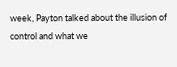week, Payton talked about the illusion of control and what we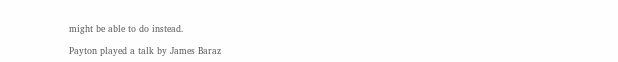might be able to do instead.

Payton played a talk by James Baraz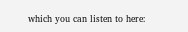which you can listen to here: